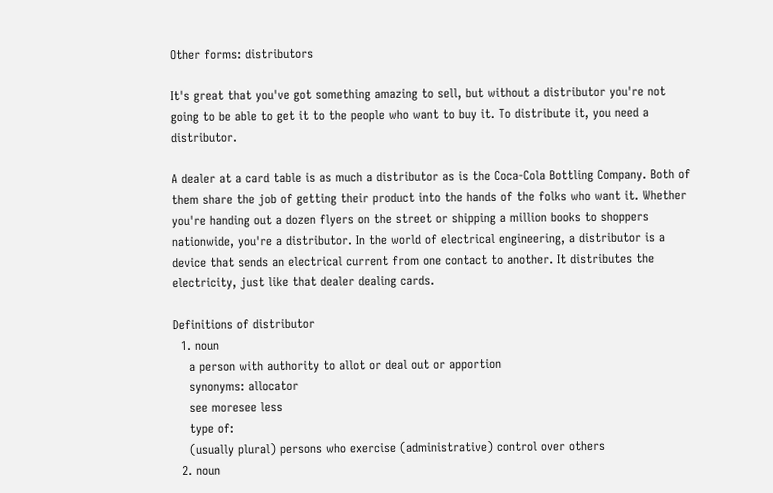Other forms: distributors

It's great that you've got something amazing to sell, but without a distributor you're not going to be able to get it to the people who want to buy it. To distribute it, you need a distributor.

A dealer at a card table is as much a distributor as is the Coca-Cola Bottling Company. Both of them share the job of getting their product into the hands of the folks who want it. Whether you're handing out a dozen flyers on the street or shipping a million books to shoppers nationwide, you're a distributor. In the world of electrical engineering, a distributor is a device that sends an electrical current from one contact to another. It distributes the electricity, just like that dealer dealing cards.

Definitions of distributor
  1. noun
    a person with authority to allot or deal out or apportion
    synonyms: allocator
    see moresee less
    type of:
    (usually plural) persons who exercise (administrative) control over others
  2. noun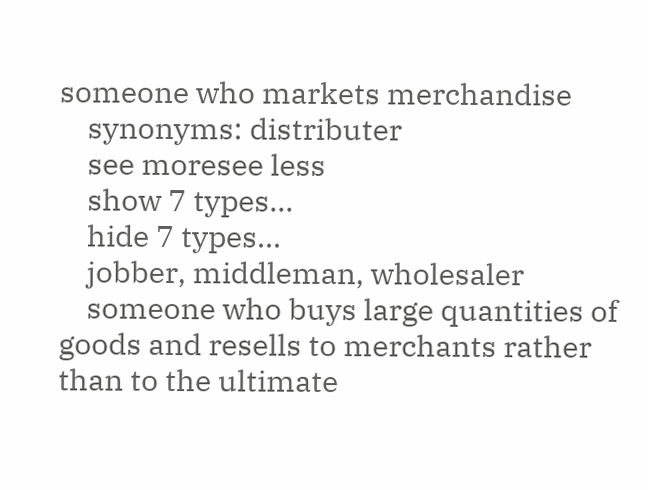someone who markets merchandise
    synonyms: distributer
    see moresee less
    show 7 types...
    hide 7 types...
    jobber, middleman, wholesaler
    someone who buys large quantities of goods and resells to merchants rather than to the ultimate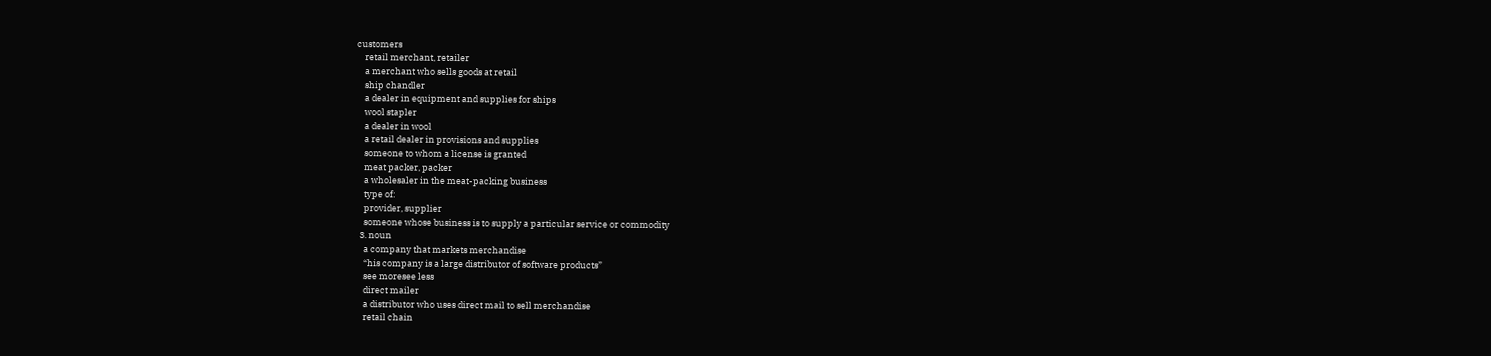customers
    retail merchant, retailer
    a merchant who sells goods at retail
    ship chandler
    a dealer in equipment and supplies for ships
    wool stapler
    a dealer in wool
    a retail dealer in provisions and supplies
    someone to whom a license is granted
    meat packer, packer
    a wholesaler in the meat-packing business
    type of:
    provider, supplier
    someone whose business is to supply a particular service or commodity
  3. noun
    a company that markets merchandise
    “his company is a large distributor of software products”
    see moresee less
    direct mailer
    a distributor who uses direct mail to sell merchandise
    retail chain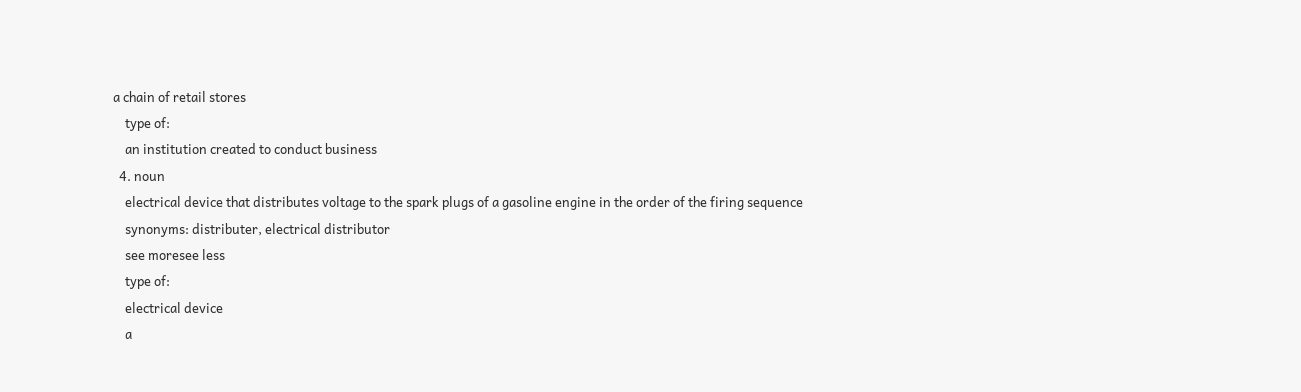a chain of retail stores
    type of:
    an institution created to conduct business
  4. noun
    electrical device that distributes voltage to the spark plugs of a gasoline engine in the order of the firing sequence
    synonyms: distributer, electrical distributor
    see moresee less
    type of:
    electrical device
    a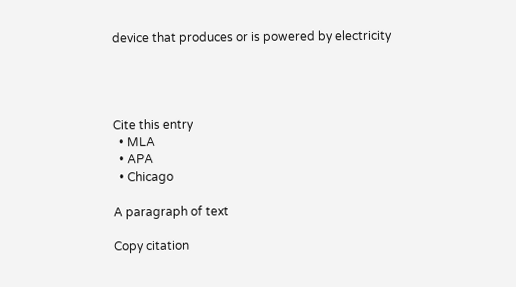device that produces or is powered by electricity




Cite this entry
  • MLA
  • APA
  • Chicago

A paragraph of text

Copy citation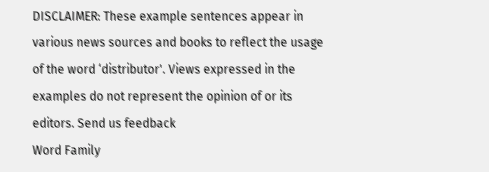DISCLAIMER: These example sentences appear in various news sources and books to reflect the usage of the word ‘distributor'. Views expressed in the examples do not represent the opinion of or its editors. Send us feedback
Word Family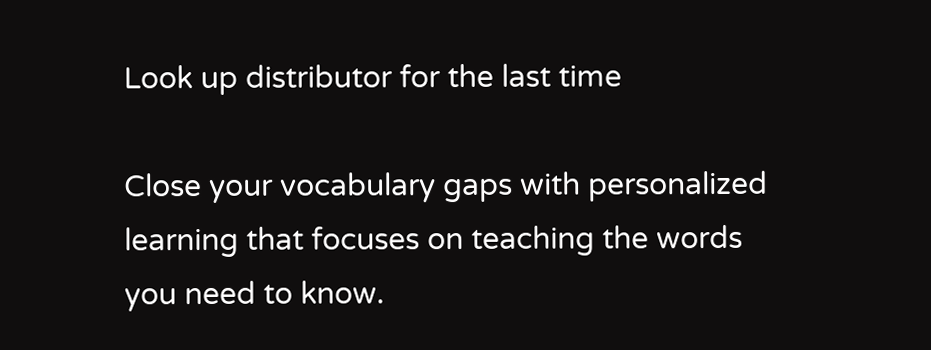Look up distributor for the last time

Close your vocabulary gaps with personalized learning that focuses on teaching the words you need to know.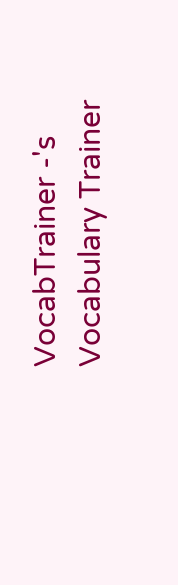VocabTrainer -'s Vocabulary Trainer